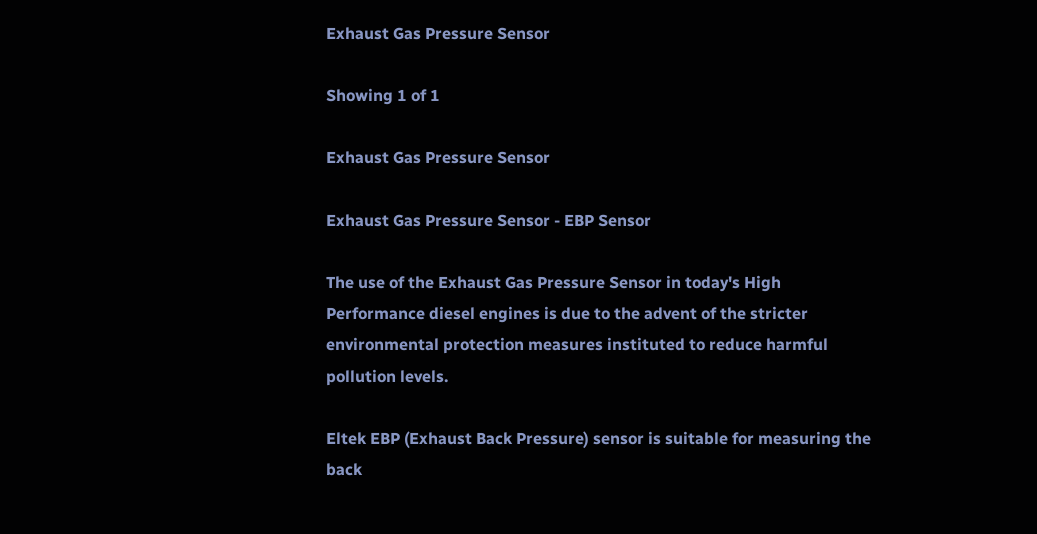Exhaust Gas Pressure Sensor

Showing 1 of 1

Exhaust Gas Pressure Sensor

Exhaust Gas Pressure Sensor - EBP Sensor

The use of the Exhaust Gas Pressure Sensor in today's High Performance diesel engines is due to the advent of the stricter environmental protection measures instituted to reduce harmful pollution levels.

Eltek EBP (Exhaust Back Pressure) sensor is suitable for measuring the back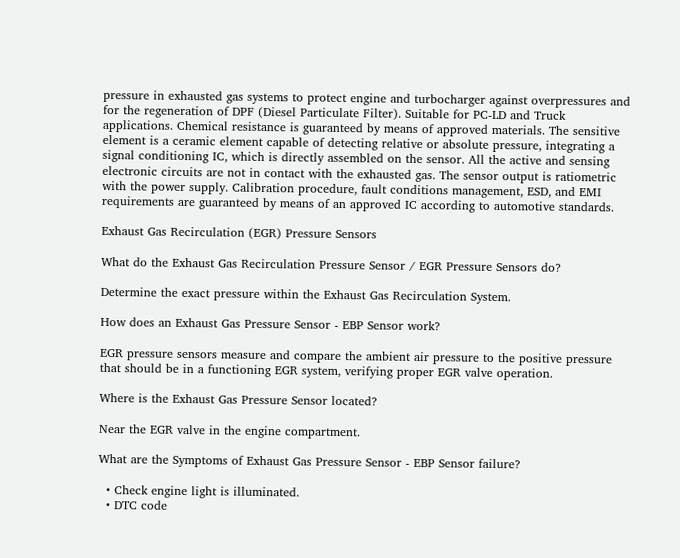pressure in exhausted gas systems to protect engine and turbocharger against overpressures and for the regeneration of DPF (Diesel Particulate Filter). Suitable for PC-LD and Truck applications. Chemical resistance is guaranteed by means of approved materials. The sensitive element is a ceramic element capable of detecting relative or absolute pressure, integrating a signal conditioning IC, which is directly assembled on the sensor. All the active and sensing electronic circuits are not in contact with the exhausted gas. The sensor output is ratiometric with the power supply. Calibration procedure, fault conditions management, ESD, and EMI requirements are guaranteed by means of an approved IC according to automotive standards.

Exhaust Gas Recirculation (EGR) Pressure Sensors

What do the Exhaust Gas Recirculation Pressure Sensor / EGR Pressure Sensors do?

Determine the exact pressure within the Exhaust Gas Recirculation System.

How does an Exhaust Gas Pressure Sensor - EBP Sensor work?

EGR pressure sensors measure and compare the ambient air pressure to the positive pressure that should be in a functioning EGR system, verifying proper EGR valve operation.

Where is the Exhaust Gas Pressure Sensor located?

Near the EGR valve in the engine compartment.

What are the Symptoms of Exhaust Gas Pressure Sensor - EBP Sensor failure?

  • Check engine light is illuminated.
  • DTC code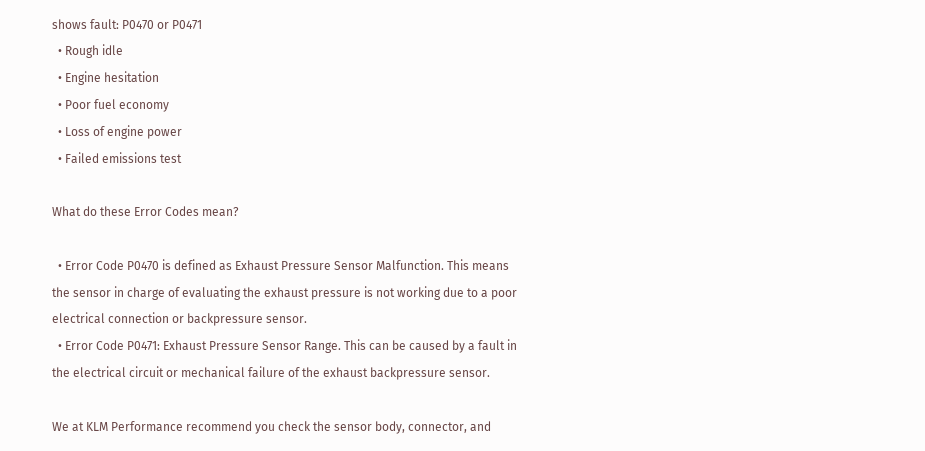shows fault: P0470 or P0471
  • Rough idle
  • Engine hesitation
  • Poor fuel economy
  • Loss of engine power
  • Failed emissions test

What do these Error Codes mean?

  • Error Code P0470 is defined as Exhaust Pressure Sensor Malfunction. This means the sensor in charge of evaluating the exhaust pressure is not working due to a poor electrical connection or backpressure sensor.
  • Error Code P0471: Exhaust Pressure Sensor Range. This can be caused by a fault in the electrical circuit or mechanical failure of the exhaust backpressure sensor.

We at KLM Performance recommend you check the sensor body, connector, and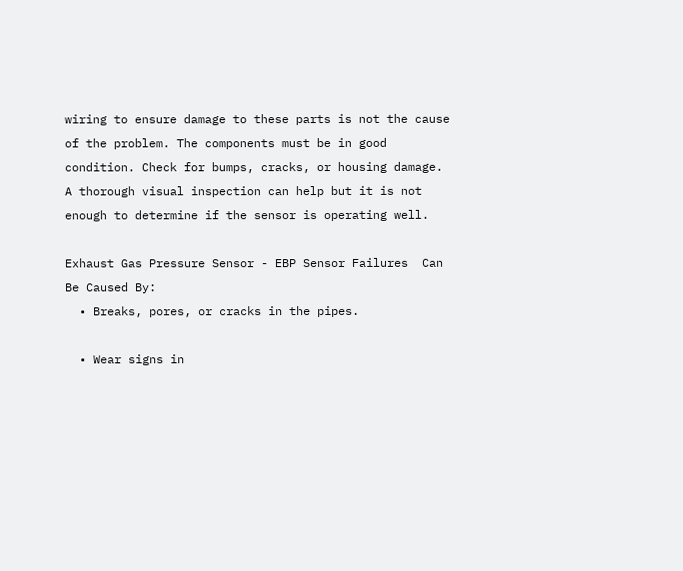wiring to ensure damage to these parts is not the cause of the problem. The components must be in good condition. Check for bumps, cracks, or housing damage. A thorough visual inspection can help but it is not enough to determine if the sensor is operating well.

Exhaust Gas Pressure Sensor - EBP Sensor Failures  Can Be Caused By:
  • Breaks, pores, or cracks in the pipes.

  • Wear signs in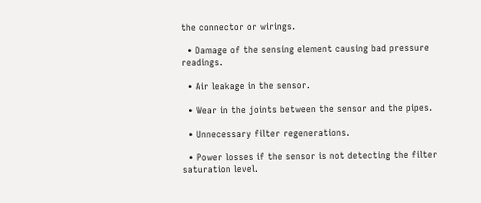the connector or wirings.

  • Damage of the sensing element causing bad pressure readings.

  • Air leakage in the sensor.

  • Wear in the joints between the sensor and the pipes.

  • Unnecessary filter regenerations.

  • Power losses if the sensor is not detecting the filter saturation level.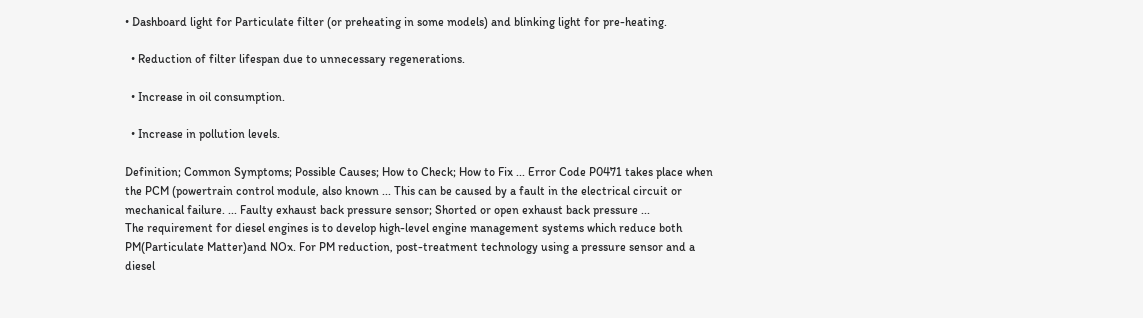• Dashboard light for Particulate filter (or preheating in some models) and blinking light for pre-heating.

  • Reduction of filter lifespan due to unnecessary regenerations.

  • Increase in oil consumption.

  • Increase in pollution levels.

Definition; Common Symptoms; Possible Causes; How to Check; How to Fix ... Error Code P0471 takes place when the PCM (powertrain control module, also known ... This can be caused by a fault in the electrical circuit or mechanical failure. ... Faulty exhaust back pressure sensor; Shorted or open exhaust back pressure ...
The requirement for diesel engines is to develop high-level engine management systems which reduce both PM(Particulate Matter)and NOx. For PM reduction, post-treatment technology using a pressure sensor and a diesel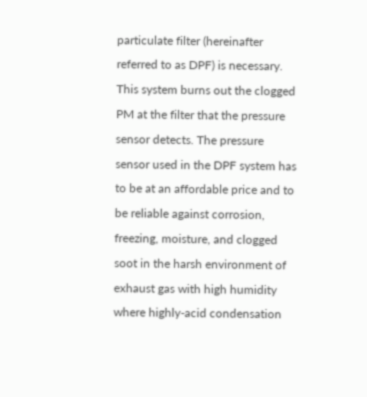particulate filter (hereinafter referred to as DPF) is necessary. This system burns out the clogged PM at the filter that the pressure sensor detects. The pressure sensor used in the DPF system has to be at an affordable price and to be reliable against corrosion, freezing, moisture, and clogged soot in the harsh environment of exhaust gas with high humidity where highly-acid condensation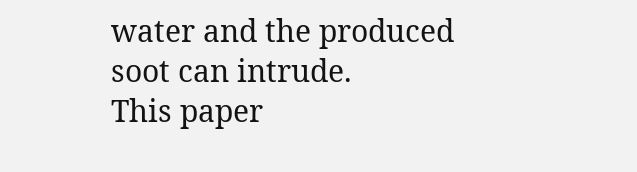water and the produced soot can intrude.
This paper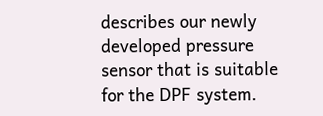describes our newly developed pressure sensor that is suitable for the DPF system.